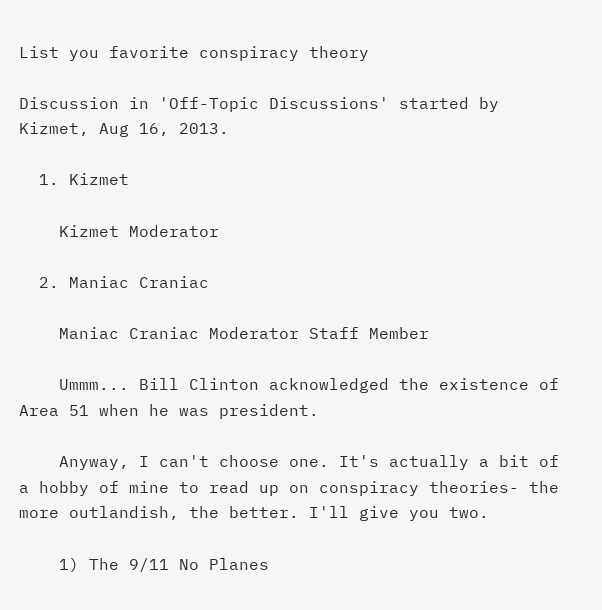List you favorite conspiracy theory

Discussion in 'Off-Topic Discussions' started by Kizmet, Aug 16, 2013.

  1. Kizmet

    Kizmet Moderator

  2. Maniac Craniac

    Maniac Craniac Moderator Staff Member

    Ummm... Bill Clinton acknowledged the existence of Area 51 when he was president.

    Anyway, I can't choose one. It's actually a bit of a hobby of mine to read up on conspiracy theories- the more outlandish, the better. I'll give you two.

    1) The 9/11 No Planes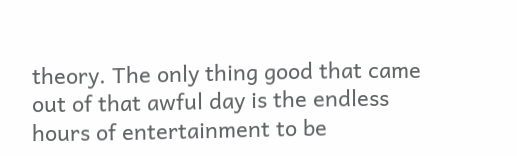theory. The only thing good that came out of that awful day is the endless hours of entertainment to be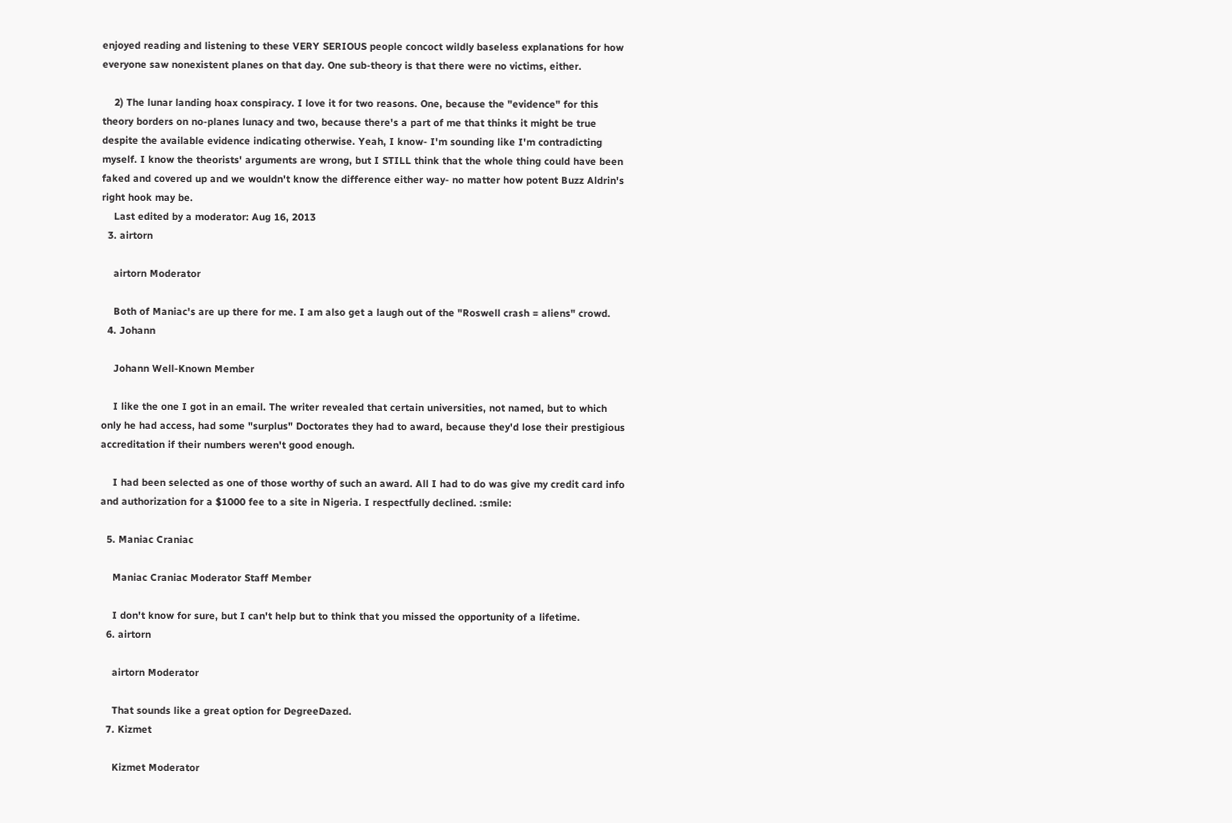enjoyed reading and listening to these VERY SERIOUS people concoct wildly baseless explanations for how everyone saw nonexistent planes on that day. One sub-theory is that there were no victims, either.

    2) The lunar landing hoax conspiracy. I love it for two reasons. One, because the "evidence" for this theory borders on no-planes lunacy and two, because there's a part of me that thinks it might be true despite the available evidence indicating otherwise. Yeah, I know- I'm sounding like I'm contradicting myself. I know the theorists' arguments are wrong, but I STILL think that the whole thing could have been faked and covered up and we wouldn't know the difference either way- no matter how potent Buzz Aldrin's right hook may be.
    Last edited by a moderator: Aug 16, 2013
  3. airtorn

    airtorn Moderator

    Both of Maniac's are up there for me. I am also get a laugh out of the "Roswell crash = aliens" crowd.
  4. Johann

    Johann Well-Known Member

    I like the one I got in an email. The writer revealed that certain universities, not named, but to which only he had access, had some "surplus" Doctorates they had to award, because they'd lose their prestigious accreditation if their numbers weren't good enough.

    I had been selected as one of those worthy of such an award. All I had to do was give my credit card info and authorization for a $1000 fee to a site in Nigeria. I respectfully declined. :smile:

  5. Maniac Craniac

    Maniac Craniac Moderator Staff Member

    I don't know for sure, but I can't help but to think that you missed the opportunity of a lifetime.
  6. airtorn

    airtorn Moderator

    That sounds like a great option for DegreeDazed.
  7. Kizmet

    Kizmet Moderator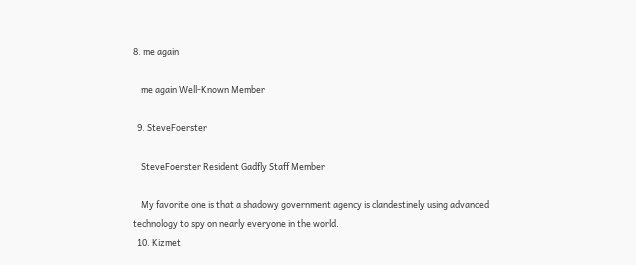8. me again

    me again Well-Known Member

  9. SteveFoerster

    SteveFoerster Resident Gadfly Staff Member

    My favorite one is that a shadowy government agency is clandestinely using advanced technology to spy on nearly everyone in the world.
  10. Kizmet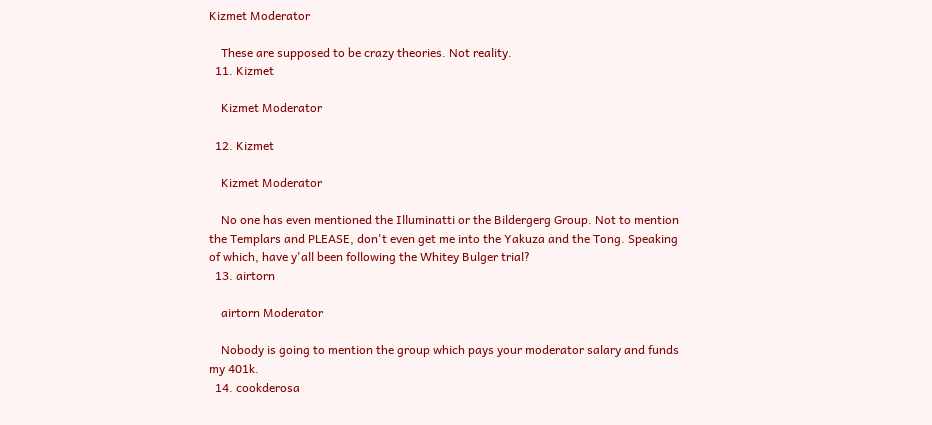Kizmet Moderator

    These are supposed to be crazy theories. Not reality.
  11. Kizmet

    Kizmet Moderator

  12. Kizmet

    Kizmet Moderator

    No one has even mentioned the Illuminatti or the Bildergerg Group. Not to mention the Templars and PLEASE, don't even get me into the Yakuza and the Tong. Speaking of which, have y'all been following the Whitey Bulger trial?
  13. airtorn

    airtorn Moderator

    Nobody is going to mention the group which pays your moderator salary and funds my 401k.
  14. cookderosa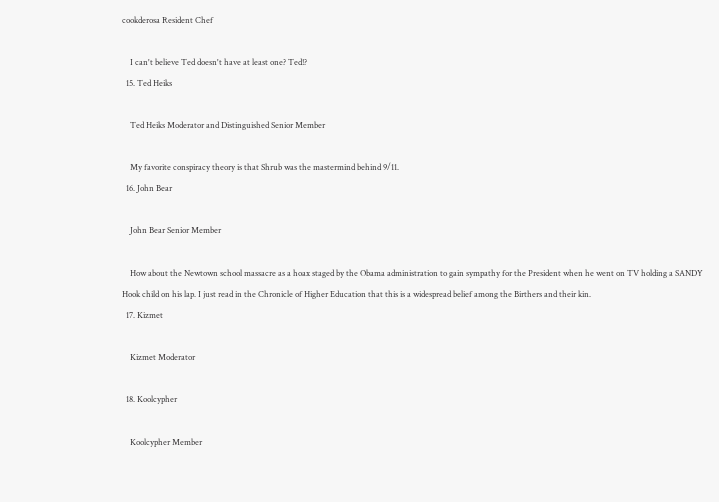cookderosa Resident Chef

    I can't believe Ted doesn't have at least one? Ted!?
  15. Ted Heiks

    Ted Heiks Moderator and Distinguished Senior Member

    My favorite conspiracy theory is that Shrub was the mastermind behind 9/11.
  16. John Bear

    John Bear Senior Member

    How about the Newtown school massacre as a hoax staged by the Obama administration to gain sympathy for the President when he went on TV holding a SANDY Hook child on his lap. I just read in the Chronicle of Higher Education that this is a widespread belief among the Birthers and their kin.
  17. Kizmet

    Kizmet Moderator

  18. Koolcypher

    Koolcypher Member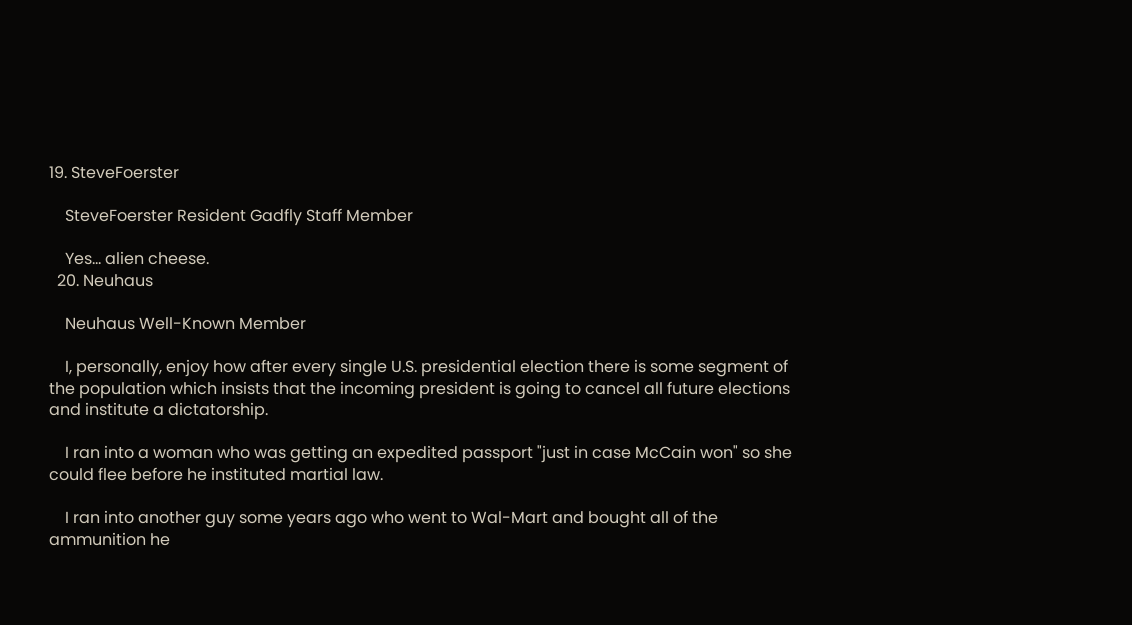19. SteveFoerster

    SteveFoerster Resident Gadfly Staff Member

    Yes... alien cheese.
  20. Neuhaus

    Neuhaus Well-Known Member

    I, personally, enjoy how after every single U.S. presidential election there is some segment of the population which insists that the incoming president is going to cancel all future elections and institute a dictatorship.

    I ran into a woman who was getting an expedited passport "just in case McCain won" so she could flee before he instituted martial law.

    I ran into another guy some years ago who went to Wal-Mart and bought all of the ammunition he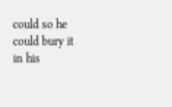could so he could bury it in his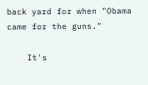back yard for when "Obama came for the guns."

    It's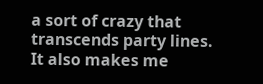a sort of crazy that transcends party lines. It also makes me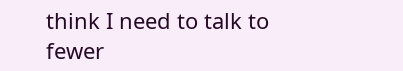think I need to talk to fewer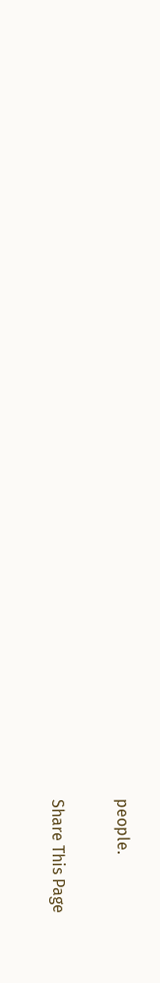people.

Share This Page